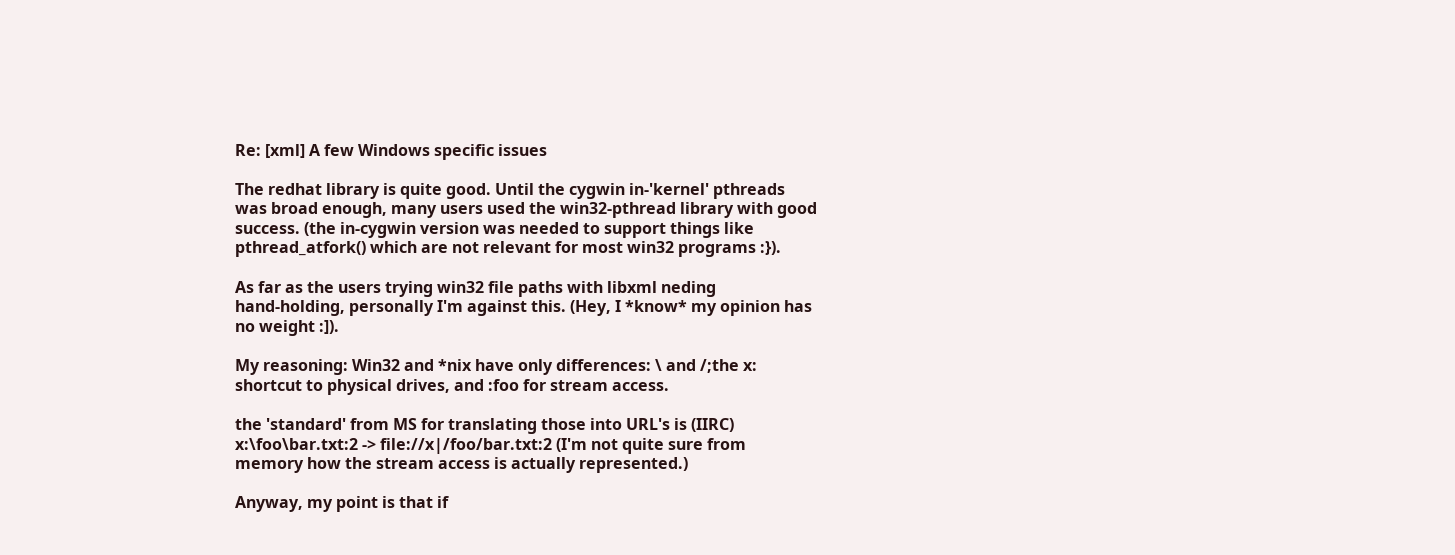Re: [xml] A few Windows specific issues

The redhat library is quite good. Until the cygwin in-'kernel' pthreads
was broad enough, many users used the win32-pthread library with good
success. (the in-cygwin version was needed to support things like
pthread_atfork() which are not relevant for most win32 programs :}).

As far as the users trying win32 file paths with libxml neding
hand-holding, personally I'm against this. (Hey, I *know* my opinion has
no weight :]).

My reasoning: Win32 and *nix have only differences: \ and /;the x:
shortcut to physical drives, and :foo for stream access.

the 'standard' from MS for translating those into URL's is (IIRC)
x:\foo\bar.txt:2 -> file://x|/foo/bar.txt:2 (I'm not quite sure from
memory how the stream access is actually represented.)

Anyway, my point is that if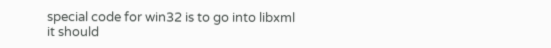special code for win32 is to go into libxml
it should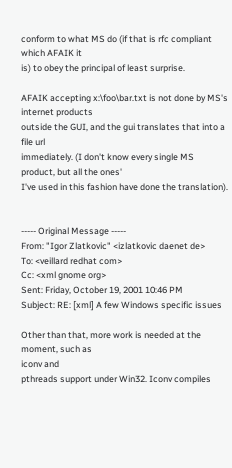conform to what MS do (if that is rfc compliant which AFAIK it
is) to obey the principal of least surprise.

AFAIK accepting x:\foo\bar.txt is not done by MS's internet products
outside the GUI, and the gui translates that into a file url
immediately. (I don't know every single MS product, but all the ones'
I've used in this fashion have done the translation).


----- Original Message -----
From: "Igor Zlatkovic" <izlatkovic daenet de>
To: <veillard redhat com>
Cc: <xml gnome org>
Sent: Friday, October 19, 2001 10:46 PM
Subject: RE: [xml] A few Windows specific issues

Other than that, more work is needed at the moment, such as
iconv and
pthreads support under Win32. Iconv compiles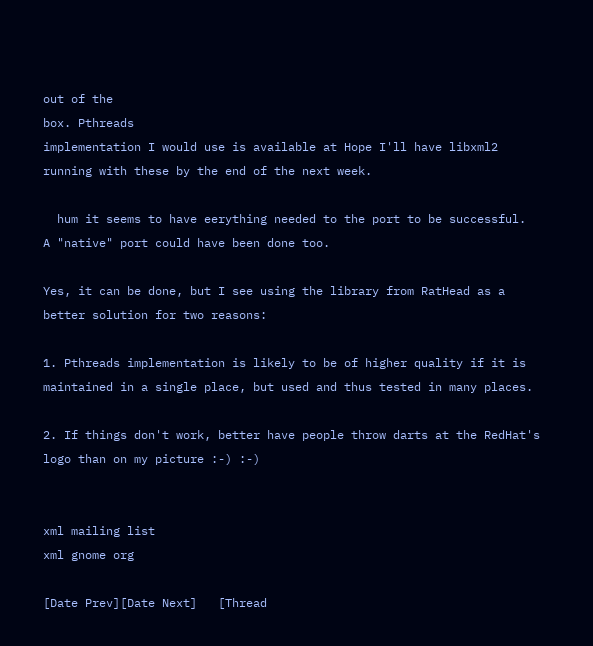out of the
box. Pthreads
implementation I would use is available at Hope I'll have libxml2
running with these by the end of the next week.

  hum it seems to have eerything needed to the port to be successful.
A "native" port could have been done too.

Yes, it can be done, but I see using the library from RatHead as a
better solution for two reasons:

1. Pthreads implementation is likely to be of higher quality if it is
maintained in a single place, but used and thus tested in many places.

2. If things don't work, better have people throw darts at the RedHat's
logo than on my picture :-) :-)


xml mailing list
xml gnome org

[Date Prev][Date Next]   [Thread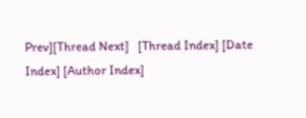Prev][Thread Next]   [Thread Index] [Date Index] [Author Index]